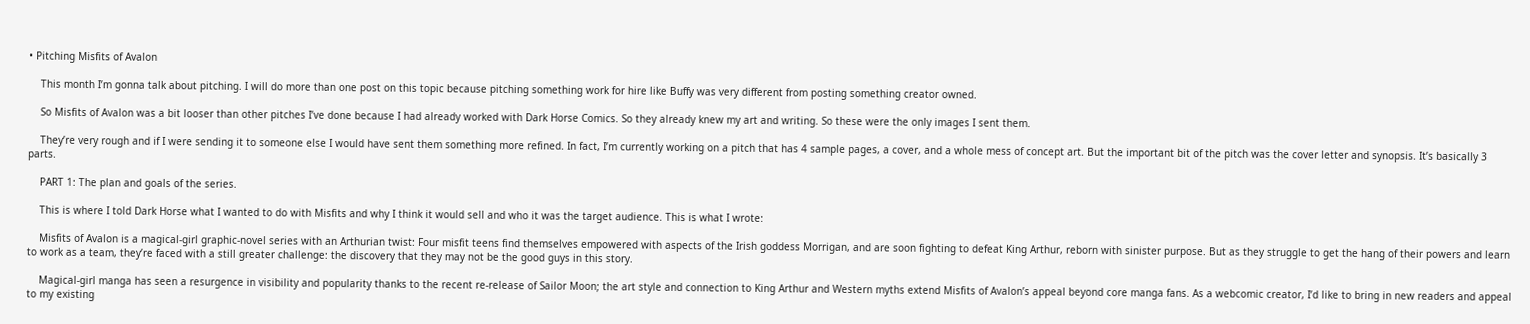• Pitching Misfits of Avalon

    This month I’m gonna talk about pitching. I will do more than one post on this topic because pitching something work for hire like Buffy was very different from posting something creator owned.

    So Misfits of Avalon was a bit looser than other pitches I’ve done because I had already worked with Dark Horse Comics. So they already knew my art and writing. So these were the only images I sent them.

    They’re very rough and if I were sending it to someone else I would have sent them something more refined. In fact, I’m currently working on a pitch that has 4 sample pages, a cover, and a whole mess of concept art. But the important bit of the pitch was the cover letter and synopsis. It’s basically 3 parts.

    PART 1: The plan and goals of the series.

    This is where I told Dark Horse what I wanted to do with Misfits and why I think it would sell and who it was the target audience. This is what I wrote:

    Misfits of Avalon is a magical-girl graphic-novel series with an Arthurian twist: Four misfit teens find themselves empowered with aspects of the Irish goddess Morrigan, and are soon fighting to defeat King Arthur, reborn with sinister purpose. But as they struggle to get the hang of their powers and learn to work as a team, they’re faced with a still greater challenge: the discovery that they may not be the good guys in this story.

    Magical-girl manga has seen a resurgence in visibility and popularity thanks to the recent re-release of Sailor Moon; the art style and connection to King Arthur and Western myths extend Misfits of Avalon’s appeal beyond core manga fans. As a webcomic creator, I’d like to bring in new readers and appeal to my existing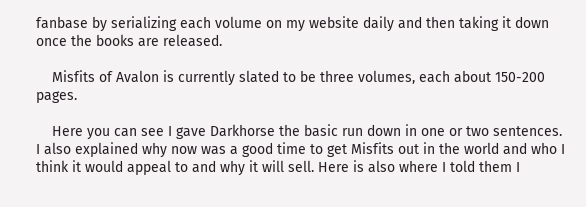fanbase by serializing each volume on my website daily and then taking it down once the books are released.

    Misfits of Avalon is currently slated to be three volumes, each about 150-200 pages.

    Here you can see I gave Darkhorse the basic run down in one or two sentences. I also explained why now was a good time to get Misfits out in the world and who I think it would appeal to and why it will sell. Here is also where I told them I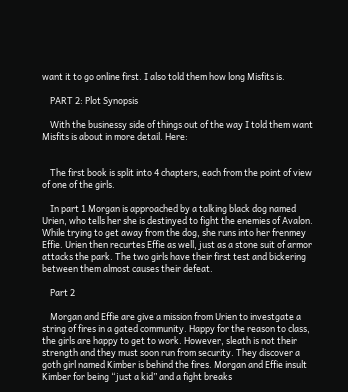want it to go online first. I also told them how long Misfits is.

    PART 2: Plot Synopsis

    With the businessy side of things out of the way I told them want Misfits is about in more detail. Here:


    The first book is split into 4 chapters, each from the point of view of one of the girls.

    In part 1 Morgan is approached by a talking black dog named Urien, who tells her she is destinyed to fight the enemies of Avalon. While trying to get away from the dog, she runs into her frenmey Effie. Urien then recurtes Effie as well, just as a stone suit of armor attacks the park. The two girls have their first test and bickering between them almost causes their defeat.

    Part 2

    Morgan and Effie are give a mission from Urien to investgate a string of fires in a gated community. Happy for the reason to class, the girls are happy to get to work. However, sleath is not their strength and they must soon run from security. They discover a goth girl named Kimber is behind the fires. Morgan and Effie insult Kimber for being “just a kid” and a fight breaks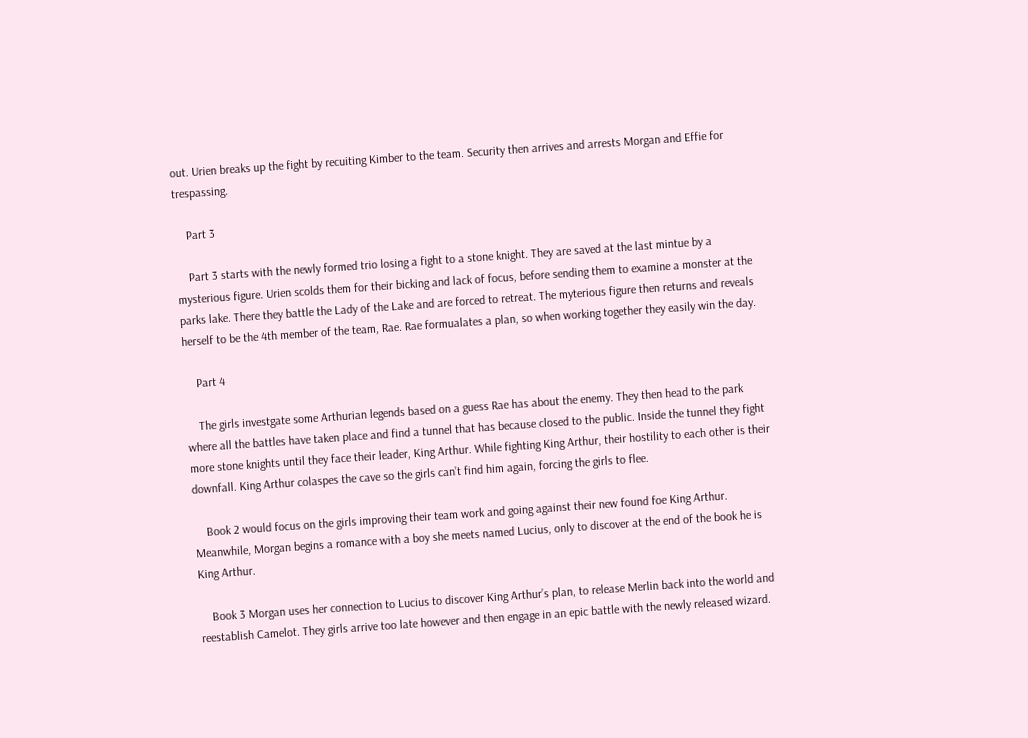out. Urien breaks up the fight by recuiting Kimber to the team. Security then arrives and arrests Morgan and Effie for trespassing.

    Part 3

    Part 3 starts with the newly formed trio losing a fight to a stone knight. They are saved at the last mintue by a mysterious figure. Urien scolds them for their bicking and lack of focus, before sending them to examine a monster at the parks lake. There they battle the Lady of the Lake and are forced to retreat. The myterious figure then returns and reveals herself to be the 4th member of the team, Rae. Rae formualates a plan, so when working together they easily win the day.

    Part 4

    The girls investgate some Arthurian legends based on a guess Rae has about the enemy. They then head to the park where all the battles have taken place and find a tunnel that has because closed to the public. Inside the tunnel they fight more stone knights until they face their leader, King Arthur. While fighting King Arthur, their hostility to each other is their downfall. King Arthur colaspes the cave so the girls can’t find him again, forcing the girls to flee.

    Book 2 would focus on the girls improving their team work and going against their new found foe King Arthur. Meanwhile, Morgan begins a romance with a boy she meets named Lucius, only to discover at the end of the book he is King Arthur.

    Book 3 Morgan uses her connection to Lucius to discover King Arthur’s plan, to release Merlin back into the world and reestablish Camelot. They girls arrive too late however and then engage in an epic battle with the newly released wizard.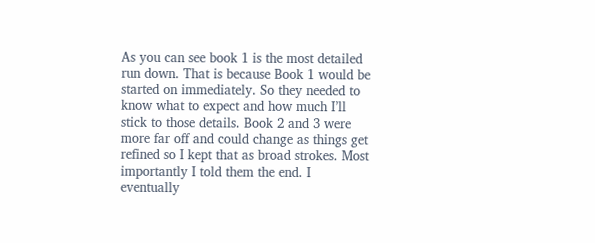As you can see book 1 is the most detailed run down. That is because Book 1 would be started on immediately. So they needed to know what to expect and how much I’ll stick to those details. Book 2 and 3 were more far off and could change as things get refined so I kept that as broad strokes. Most importantly I told them the end. I eventually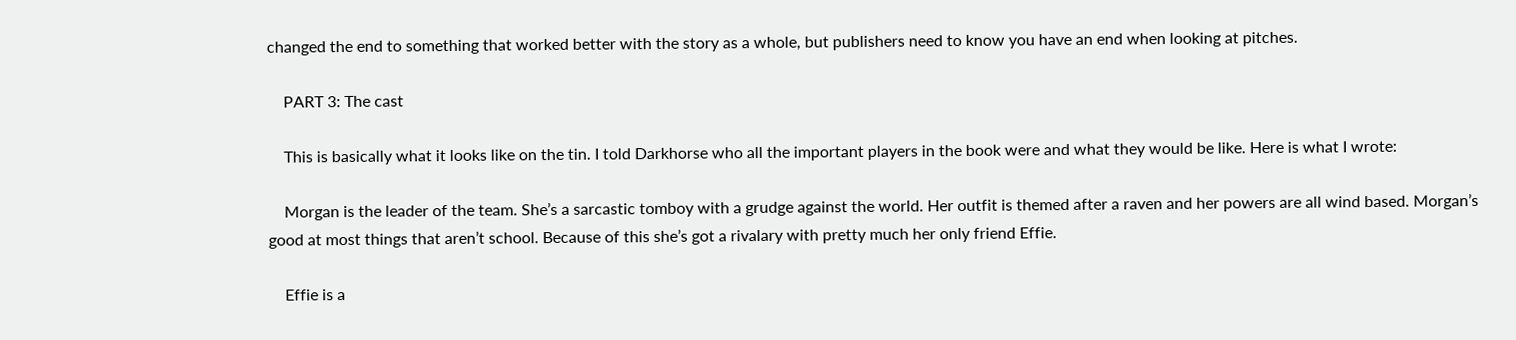changed the end to something that worked better with the story as a whole, but publishers need to know you have an end when looking at pitches.

    PART 3: The cast

    This is basically what it looks like on the tin. I told Darkhorse who all the important players in the book were and what they would be like. Here is what I wrote:

    Morgan is the leader of the team. She’s a sarcastic tomboy with a grudge against the world. Her outfit is themed after a raven and her powers are all wind based. Morgan’s good at most things that aren’t school. Because of this she’s got a rivalary with pretty much her only friend Effie.

    Effie is a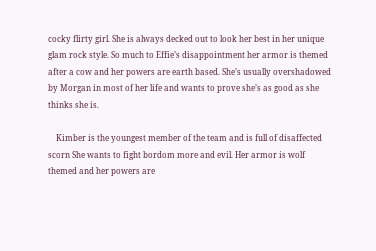cocky flirty girl. She is always decked out to look her best in her unique glam rock style. So much to Effie’s disappointment her armor is themed after a cow and her powers are earth based. She’s usually overshadowed by Morgan in most of her life and wants to prove she’s as good as she thinks she is.

    Kimber is the youngest member of the team and is full of disaffected scorn She wants to fight bordom more and evil. Her armor is wolf themed and her powers are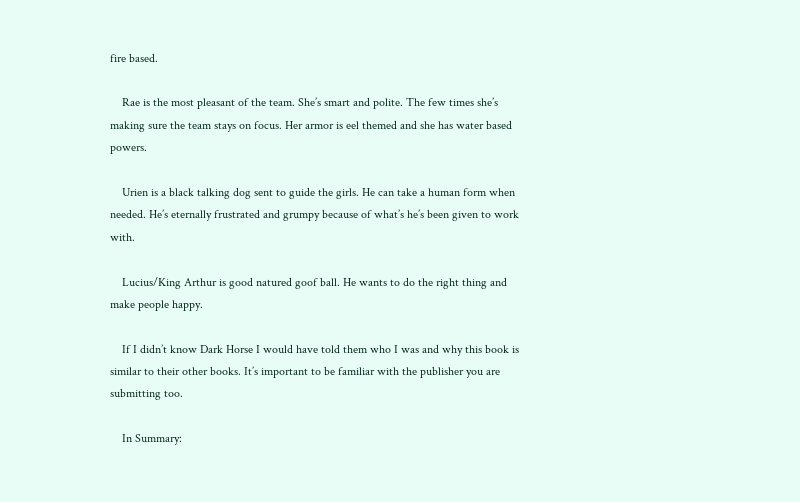fire based.

    Rae is the most pleasant of the team. She’s smart and polite. The few times she’s making sure the team stays on focus. Her armor is eel themed and she has water based powers.

    Urien is a black talking dog sent to guide the girls. He can take a human form when needed. He’s eternally frustrated and grumpy because of what’s he’s been given to work with.

    Lucius/King Arthur is good natured goof ball. He wants to do the right thing and make people happy.

    If I didn’t know Dark Horse I would have told them who I was and why this book is similar to their other books. It’s important to be familiar with the publisher you are submitting too.

    In Summary: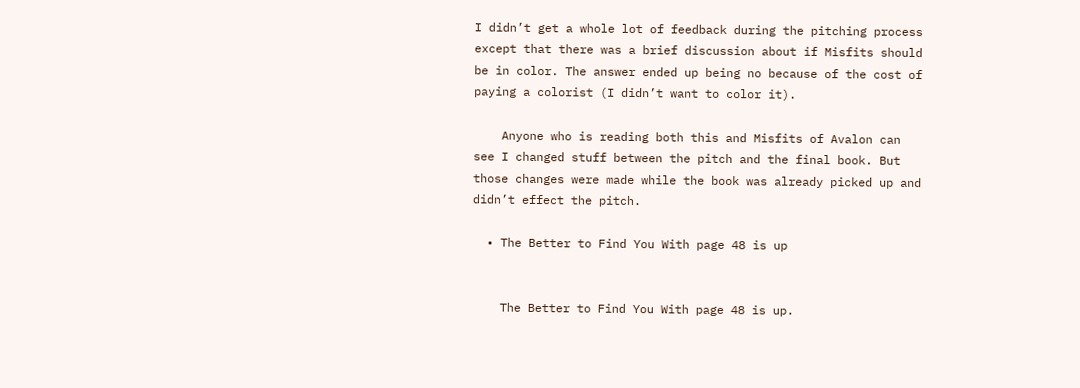I didn’t get a whole lot of feedback during the pitching process except that there was a brief discussion about if Misfits should be in color. The answer ended up being no because of the cost of paying a colorist (I didn’t want to color it).

    Anyone who is reading both this and Misfits of Avalon can see I changed stuff between the pitch and the final book. But those changes were made while the book was already picked up and didn’t effect the pitch.

  • The Better to Find You With page 48 is up


    The Better to Find You With page 48 is up.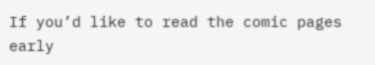If you’d like to read the comic pages early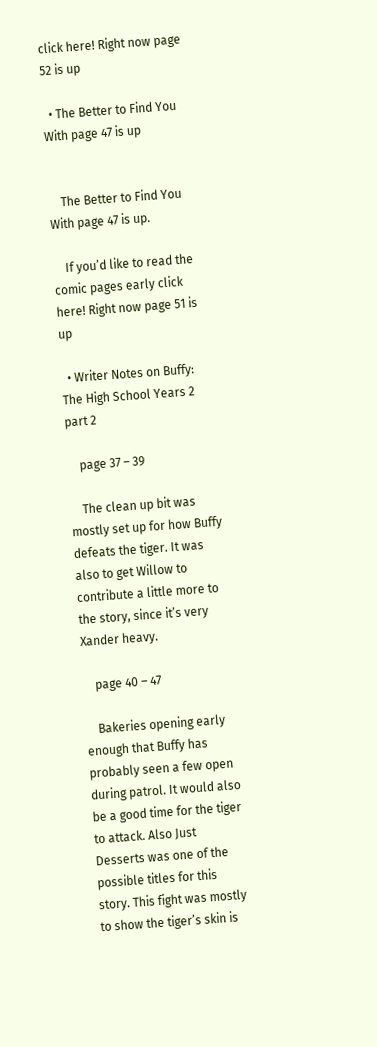click here! Right now page 52 is up

  • The Better to Find You With page 47 is up


    The Better to Find You With page 47 is up.

    If you’d like to read the comic pages early click here! Right now page 51 is up

  • Writer Notes on Buffy: The High School Years 2 part 2

    page 37 – 39

    The clean up bit was mostly set up for how Buffy defeats the tiger. It was also to get Willow to contribute a little more to the story, since it’s very Xander heavy.

    page 40 – 47

    Bakeries opening early enough that Buffy has probably seen a few open during patrol. It would also be a good time for the tiger to attack. Also Just Desserts was one of the possible titles for this story. This fight was mostly to show the tiger’s skin is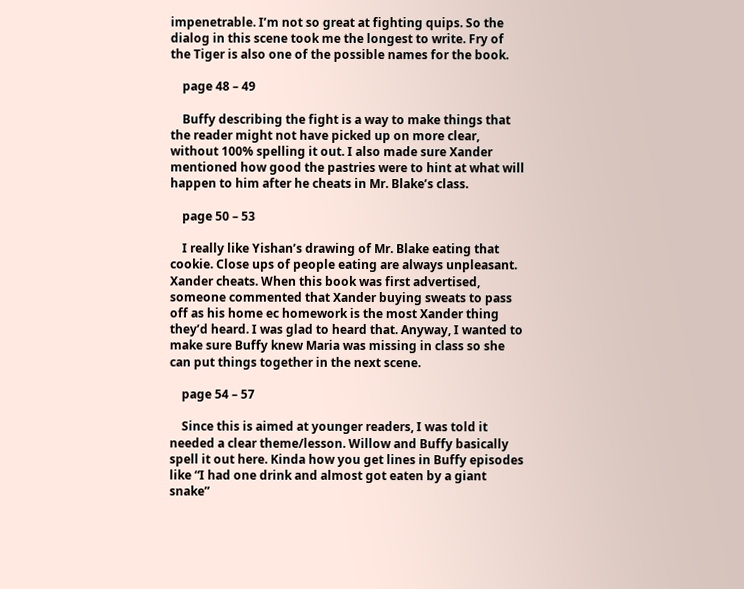impenetrable. I’m not so great at fighting quips. So the dialog in this scene took me the longest to write. Fry of the Tiger is also one of the possible names for the book.

    page 48 – 49

    Buffy describing the fight is a way to make things that the reader might not have picked up on more clear, without 100% spelling it out. I also made sure Xander mentioned how good the pastries were to hint at what will happen to him after he cheats in Mr. Blake’s class.

    page 50 – 53

    I really like Yishan’s drawing of Mr. Blake eating that cookie. Close ups of people eating are always unpleasant. Xander cheats. When this book was first advertised, someone commented that Xander buying sweats to pass off as his home ec homework is the most Xander thing they’d heard. I was glad to heard that. Anyway, I wanted to make sure Buffy knew Maria was missing in class so she can put things together in the next scene.

    page 54 – 57

    Since this is aimed at younger readers, I was told it needed a clear theme/lesson. Willow and Buffy basically spell it out here. Kinda how you get lines in Buffy episodes like “I had one drink and almost got eaten by a giant snake”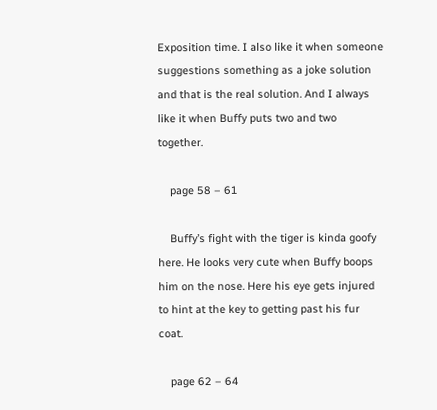Exposition time. I also like it when someone suggestions something as a joke solution and that is the real solution. And I always like it when Buffy puts two and two together.

    page 58 – 61

    Buffy’s fight with the tiger is kinda goofy here. He looks very cute when Buffy boops him on the nose. Here his eye gets injured to hint at the key to getting past his fur coat.

    page 62 – 64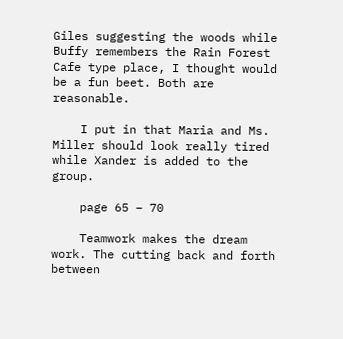Giles suggesting the woods while Buffy remembers the Rain Forest Cafe type place, I thought would be a fun beet. Both are reasonable.

    I put in that Maria and Ms. Miller should look really tired while Xander is added to the group.

    page 65 – 70

    Teamwork makes the dream work. The cutting back and forth between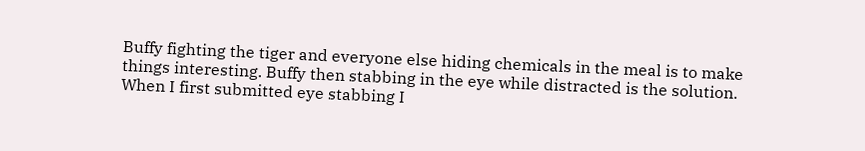Buffy fighting the tiger and everyone else hiding chemicals in the meal is to make things interesting. Buffy then stabbing in the eye while distracted is the solution. When I first submitted eye stabbing I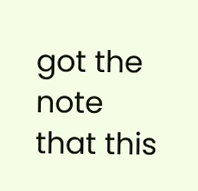got the note that this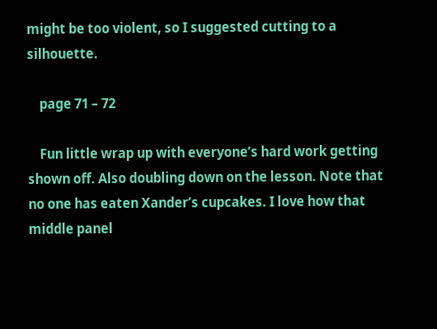might be too violent, so I suggested cutting to a silhouette.

    page 71 – 72

    Fun little wrap up with everyone’s hard work getting shown off. Also doubling down on the lesson. Note that no one has eaten Xander’s cupcakes. I love how that middle panel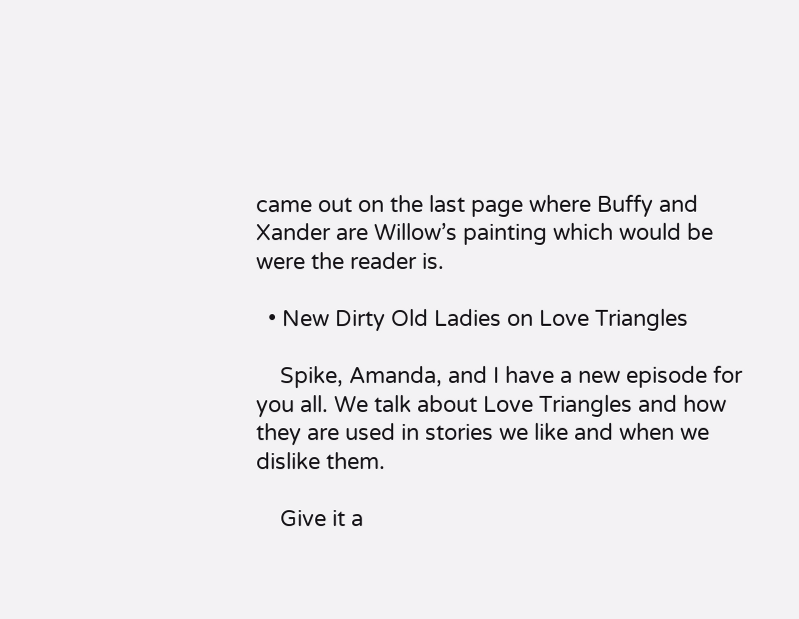came out on the last page where Buffy and Xander are Willow’s painting which would be were the reader is.

  • New Dirty Old Ladies on Love Triangles

    Spike, Amanda, and I have a new episode for you all. We talk about Love Triangles and how they are used in stories we like and when we dislike them.

    Give it a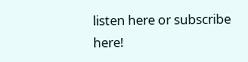listen here or subscribe here!